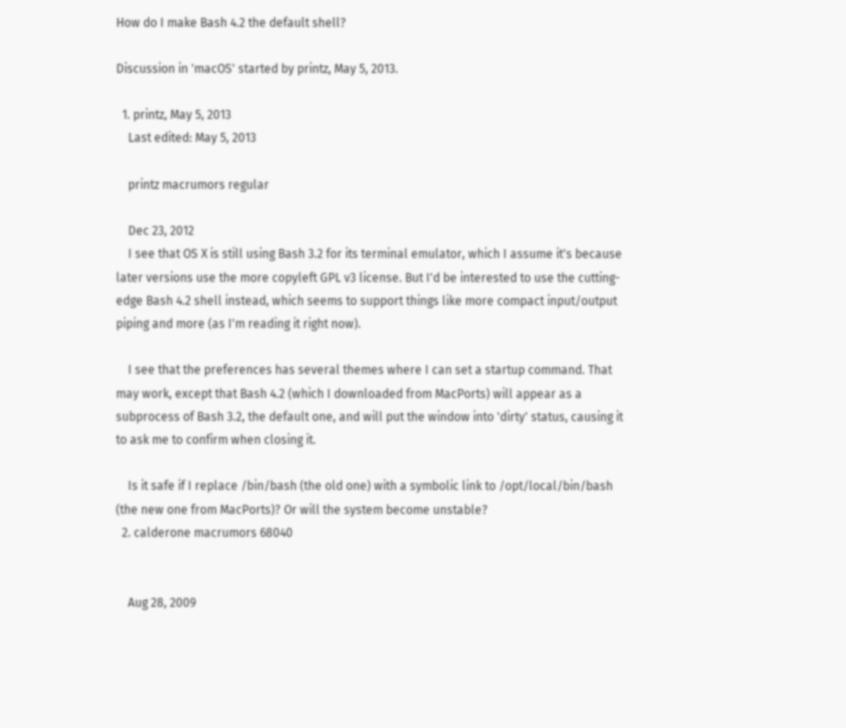How do I make Bash 4.2 the default shell?

Discussion in 'macOS' started by printz, May 5, 2013.

  1. printz, May 5, 2013
    Last edited: May 5, 2013

    printz macrumors regular

    Dec 23, 2012
    I see that OS X is still using Bash 3.2 for its terminal emulator, which I assume it's because later versions use the more copyleft GPL v3 license. But I'd be interested to use the cutting-edge Bash 4.2 shell instead, which seems to support things like more compact input/output piping and more (as I'm reading it right now).

    I see that the preferences has several themes where I can set a startup command. That may work, except that Bash 4.2 (which I downloaded from MacPorts) will appear as a subprocess of Bash 3.2, the default one, and will put the window into 'dirty' status, causing it to ask me to confirm when closing it.

    Is it safe if I replace /bin/bash (the old one) with a symbolic link to /opt/local/bin/bash (the new one from MacPorts)? Or will the system become unstable?
  2. calderone macrumors 68040


    Aug 28, 2009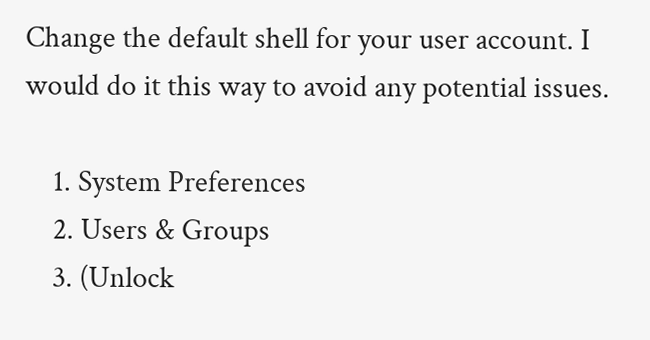Change the default shell for your user account. I would do it this way to avoid any potential issues.

    1. System Preferences
    2. Users & Groups
    3. (Unlock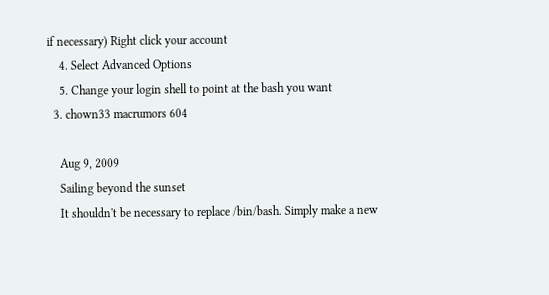if necessary) Right click your account
    4. Select Advanced Options
    5. Change your login shell to point at the bash you want
  3. chown33 macrumors 604

    Aug 9, 2009
    Sailing beyond the sunset
    It shouldn't be necessary to replace /bin/bash. Simply make a new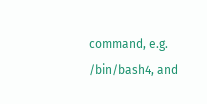command, e.g. /bin/bash4, and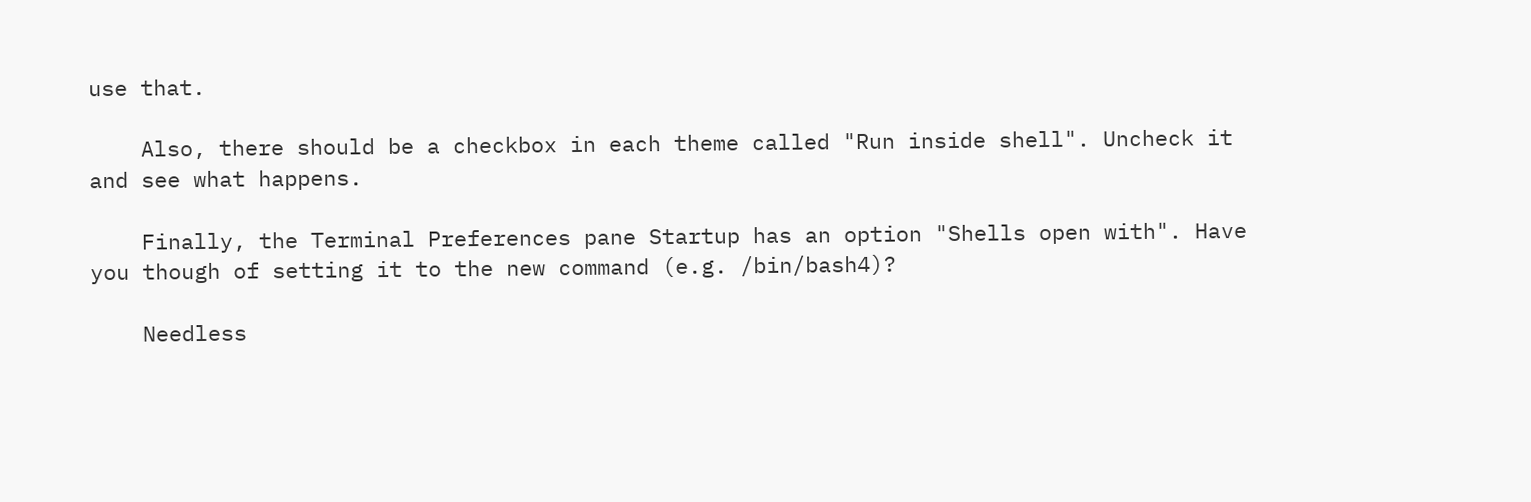use that.

    Also, there should be a checkbox in each theme called "Run inside shell". Uncheck it and see what happens.

    Finally, the Terminal Preferences pane Startup has an option "Shells open with". Have you though of setting it to the new command (e.g. /bin/bash4)?

    Needless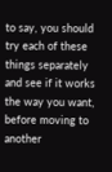to say, you should try each of these things separately and see if it works the way you want, before moving to another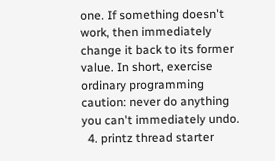one. If something doesn't work, then immediately change it back to its former value. In short, exercise ordinary programming caution: never do anything you can't immediately undo.
  4. printz thread starter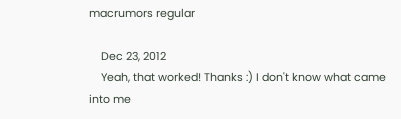macrumors regular

    Dec 23, 2012
    Yeah, that worked! Thanks :) I don't know what came into me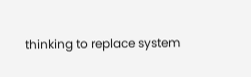thinking to replace system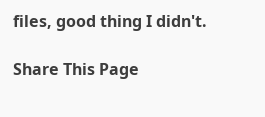files, good thing I didn't.

Share This Page